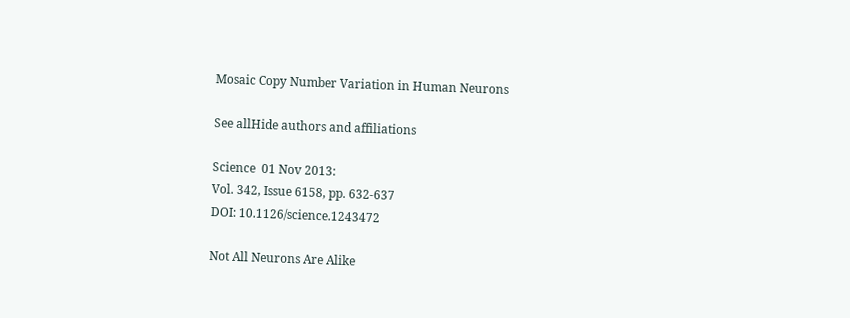Mosaic Copy Number Variation in Human Neurons

See allHide authors and affiliations

Science  01 Nov 2013:
Vol. 342, Issue 6158, pp. 632-637
DOI: 10.1126/science.1243472

Not All Neurons Are Alike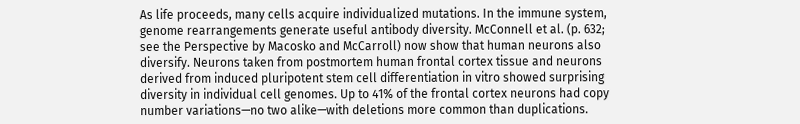As life proceeds, many cells acquire individualized mutations. In the immune system, genome rearrangements generate useful antibody diversity. McConnell et al. (p. 632; see the Perspective by Macosko and McCarroll) now show that human neurons also diversify. Neurons taken from postmortem human frontal cortex tissue and neurons derived from induced pluripotent stem cell differentiation in vitro showed surprising diversity in individual cell genomes. Up to 41% of the frontal cortex neurons had copy number variations—no two alike—with deletions more common than duplications.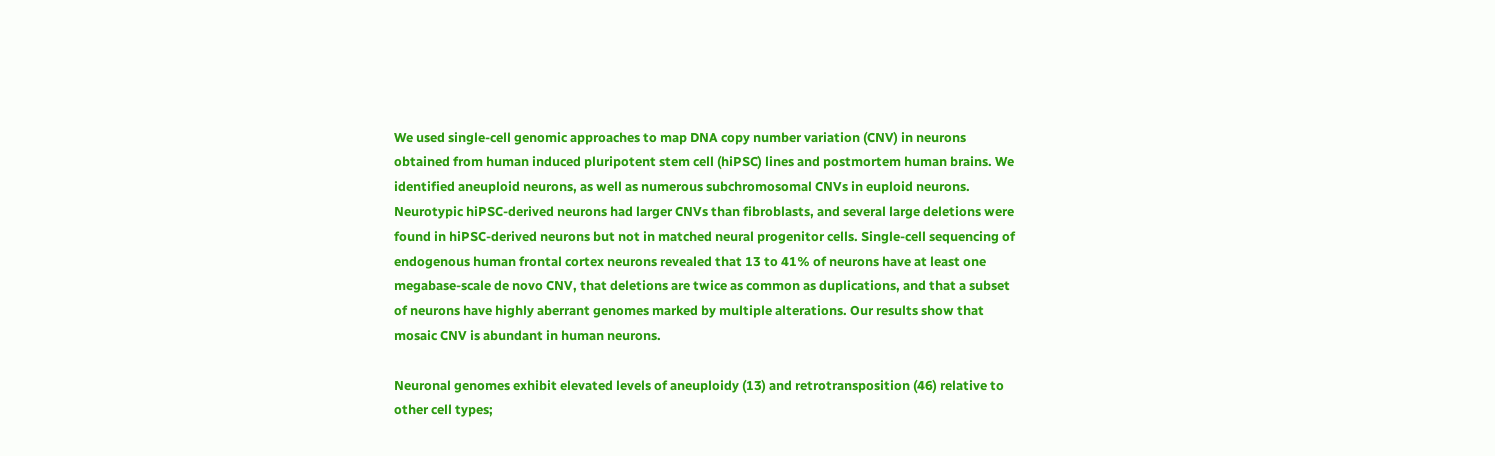We used single-cell genomic approaches to map DNA copy number variation (CNV) in neurons obtained from human induced pluripotent stem cell (hiPSC) lines and postmortem human brains. We identified aneuploid neurons, as well as numerous subchromosomal CNVs in euploid neurons. Neurotypic hiPSC-derived neurons had larger CNVs than fibroblasts, and several large deletions were found in hiPSC-derived neurons but not in matched neural progenitor cells. Single-cell sequencing of endogenous human frontal cortex neurons revealed that 13 to 41% of neurons have at least one megabase-scale de novo CNV, that deletions are twice as common as duplications, and that a subset of neurons have highly aberrant genomes marked by multiple alterations. Our results show that mosaic CNV is abundant in human neurons.

Neuronal genomes exhibit elevated levels of aneuploidy (13) and retrotransposition (46) relative to other cell types;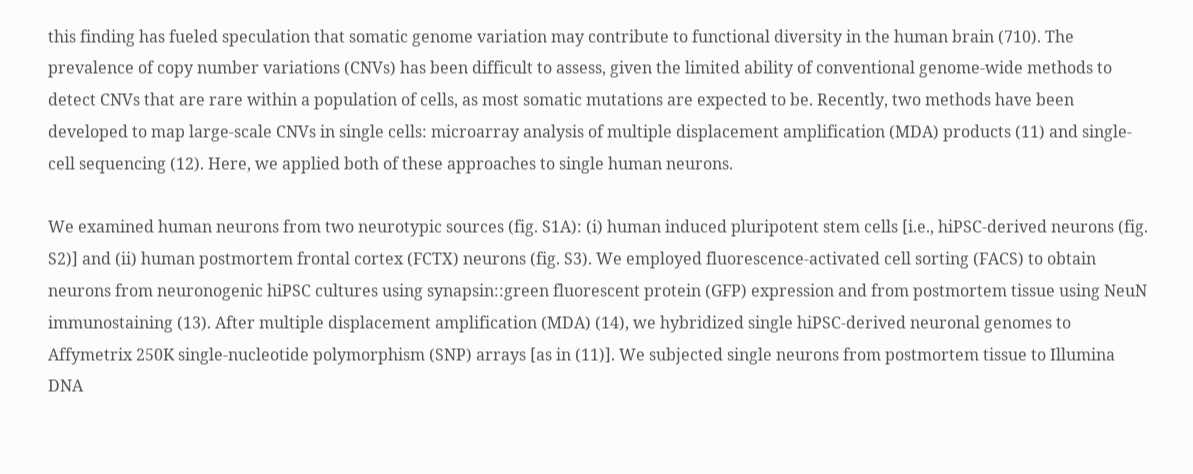this finding has fueled speculation that somatic genome variation may contribute to functional diversity in the human brain (710). The prevalence of copy number variations (CNVs) has been difficult to assess, given the limited ability of conventional genome-wide methods to detect CNVs that are rare within a population of cells, as most somatic mutations are expected to be. Recently, two methods have been developed to map large-scale CNVs in single cells: microarray analysis of multiple displacement amplification (MDA) products (11) and single-cell sequencing (12). Here, we applied both of these approaches to single human neurons.

We examined human neurons from two neurotypic sources (fig. S1A): (i) human induced pluripotent stem cells [i.e., hiPSC-derived neurons (fig. S2)] and (ii) human postmortem frontal cortex (FCTX) neurons (fig. S3). We employed fluorescence-activated cell sorting (FACS) to obtain neurons from neuronogenic hiPSC cultures using synapsin::green fluorescent protein (GFP) expression and from postmortem tissue using NeuN immunostaining (13). After multiple displacement amplification (MDA) (14), we hybridized single hiPSC-derived neuronal genomes to Affymetrix 250K single-nucleotide polymorphism (SNP) arrays [as in (11)]. We subjected single neurons from postmortem tissue to Illumina DNA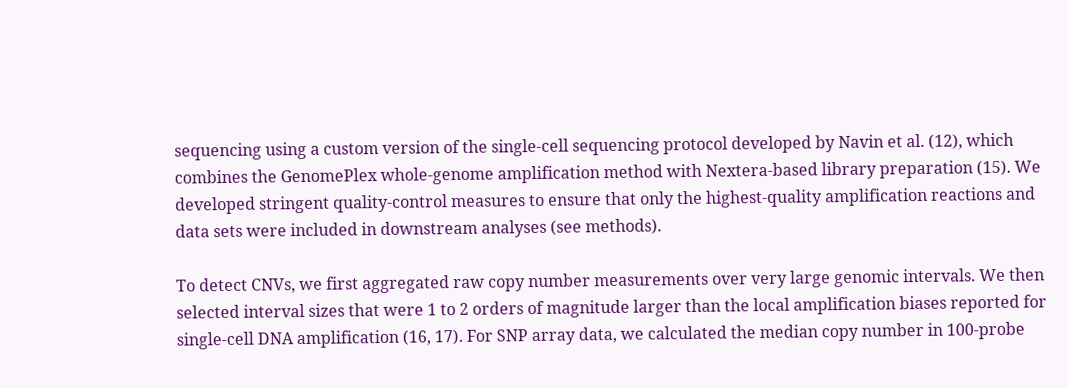sequencing using a custom version of the single-cell sequencing protocol developed by Navin et al. (12), which combines the GenomePlex whole-genome amplification method with Nextera-based library preparation (15). We developed stringent quality-control measures to ensure that only the highest-quality amplification reactions and data sets were included in downstream analyses (see methods).

To detect CNVs, we first aggregated raw copy number measurements over very large genomic intervals. We then selected interval sizes that were 1 to 2 orders of magnitude larger than the local amplification biases reported for single-cell DNA amplification (16, 17). For SNP array data, we calculated the median copy number in 100-probe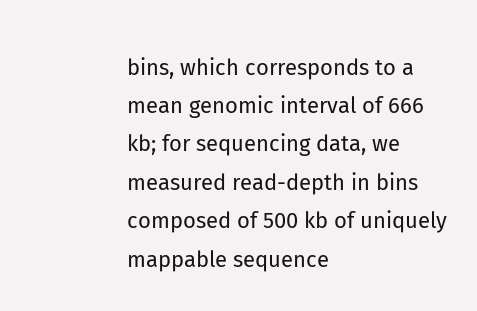bins, which corresponds to a mean genomic interval of 666 kb; for sequencing data, we measured read-depth in bins composed of 500 kb of uniquely mappable sequence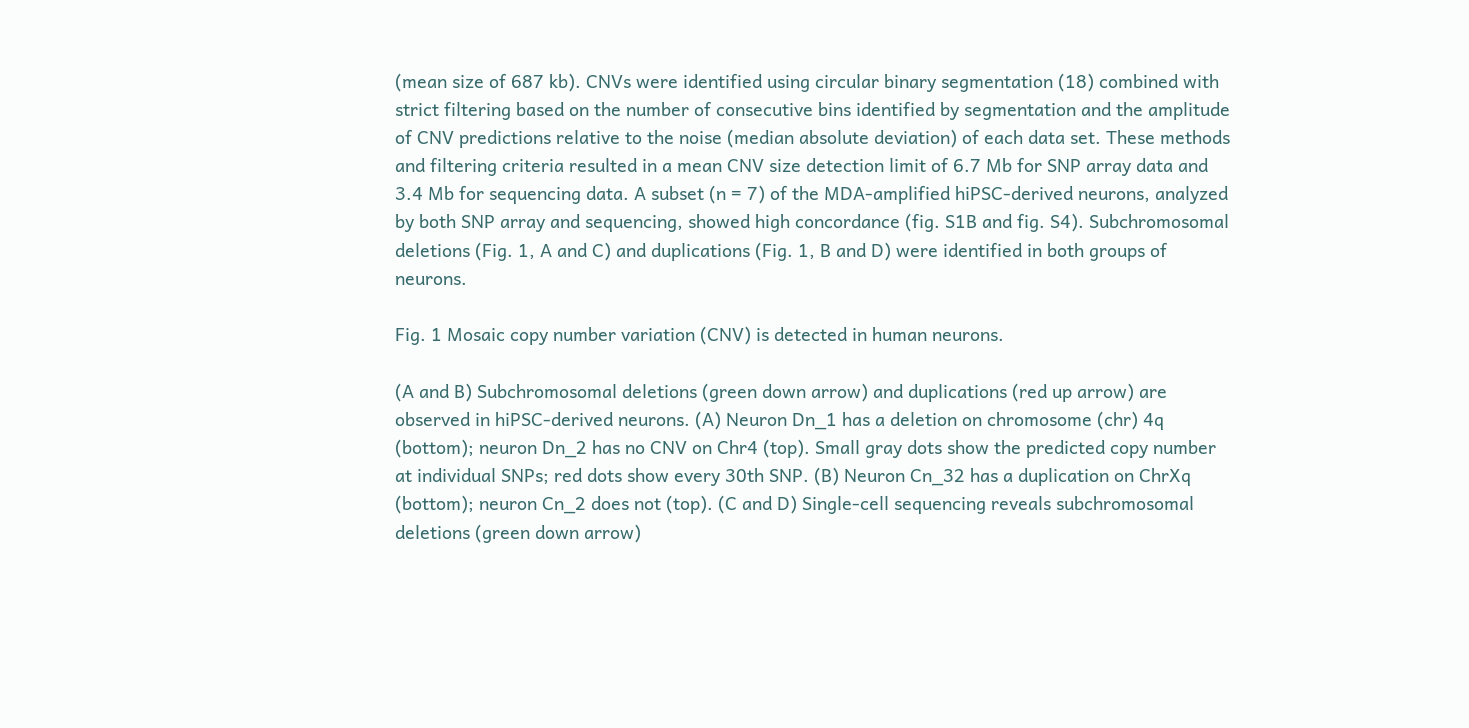(mean size of 687 kb). CNVs were identified using circular binary segmentation (18) combined with strict filtering based on the number of consecutive bins identified by segmentation and the amplitude of CNV predictions relative to the noise (median absolute deviation) of each data set. These methods and filtering criteria resulted in a mean CNV size detection limit of 6.7 Mb for SNP array data and 3.4 Mb for sequencing data. A subset (n = 7) of the MDA-amplified hiPSC-derived neurons, analyzed by both SNP array and sequencing, showed high concordance (fig. S1B and fig. S4). Subchromosomal deletions (Fig. 1, A and C) and duplications (Fig. 1, B and D) were identified in both groups of neurons.

Fig. 1 Mosaic copy number variation (CNV) is detected in human neurons.

(A and B) Subchromosomal deletions (green down arrow) and duplications (red up arrow) are observed in hiPSC-derived neurons. (A) Neuron Dn_1 has a deletion on chromosome (chr) 4q (bottom); neuron Dn_2 has no CNV on Chr4 (top). Small gray dots show the predicted copy number at individual SNPs; red dots show every 30th SNP. (B) Neuron Cn_32 has a duplication on ChrXq (bottom); neuron Cn_2 does not (top). (C and D) Single-cell sequencing reveals subchromosomal deletions (green down arrow)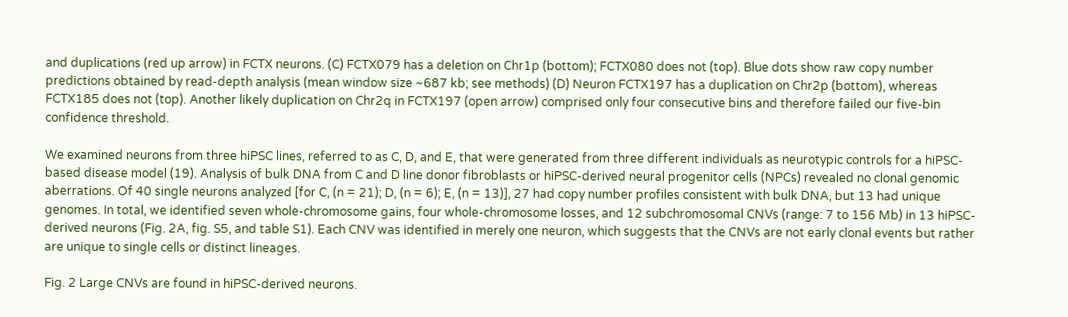and duplications (red up arrow) in FCTX neurons. (C) FCTX079 has a deletion on Chr1p (bottom); FCTX080 does not (top). Blue dots show raw copy number predictions obtained by read-depth analysis (mean window size ~687 kb; see methods) (D) Neuron FCTX197 has a duplication on Chr2p (bottom), whereas FCTX185 does not (top). Another likely duplication on Chr2q in FCTX197 (open arrow) comprised only four consecutive bins and therefore failed our five-bin confidence threshold.

We examined neurons from three hiPSC lines, referred to as C, D, and E, that were generated from three different individuals as neurotypic controls for a hiPSC-based disease model (19). Analysis of bulk DNA from C and D line donor fibroblasts or hiPSC-derived neural progenitor cells (NPCs) revealed no clonal genomic aberrations. Of 40 single neurons analyzed [for C, (n = 21); D, (n = 6); E, (n = 13)], 27 had copy number profiles consistent with bulk DNA, but 13 had unique genomes. In total, we identified seven whole-chromosome gains, four whole-chromosome losses, and 12 subchromosomal CNVs (range: 7 to 156 Mb) in 13 hiPSC-derived neurons (Fig. 2A, fig. S5, and table S1). Each CNV was identified in merely one neuron, which suggests that the CNVs are not early clonal events but rather are unique to single cells or distinct lineages.

Fig. 2 Large CNVs are found in hiPSC-derived neurons.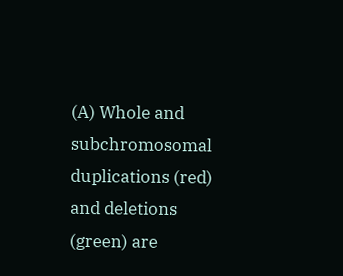(A) Whole and subchromosomal duplications (red) and deletions (green) are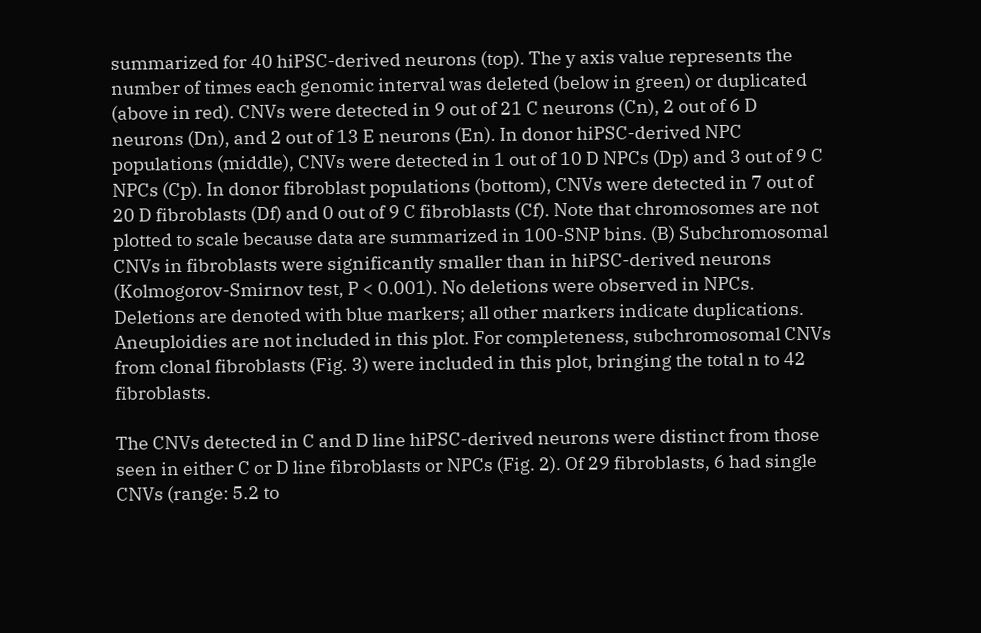summarized for 40 hiPSC-derived neurons (top). The y axis value represents the number of times each genomic interval was deleted (below in green) or duplicated (above in red). CNVs were detected in 9 out of 21 C neurons (Cn), 2 out of 6 D neurons (Dn), and 2 out of 13 E neurons (En). In donor hiPSC-derived NPC populations (middle), CNVs were detected in 1 out of 10 D NPCs (Dp) and 3 out of 9 C NPCs (Cp). In donor fibroblast populations (bottom), CNVs were detected in 7 out of 20 D fibroblasts (Df) and 0 out of 9 C fibroblasts (Cf). Note that chromosomes are not plotted to scale because data are summarized in 100-SNP bins. (B) Subchromosomal CNVs in fibroblasts were significantly smaller than in hiPSC-derived neurons (Kolmogorov-Smirnov test, P < 0.001). No deletions were observed in NPCs. Deletions are denoted with blue markers; all other markers indicate duplications. Aneuploidies are not included in this plot. For completeness, subchromosomal CNVs from clonal fibroblasts (Fig. 3) were included in this plot, bringing the total n to 42 fibroblasts.

The CNVs detected in C and D line hiPSC-derived neurons were distinct from those seen in either C or D line fibroblasts or NPCs (Fig. 2). Of 29 fibroblasts, 6 had single CNVs (range: 5.2 to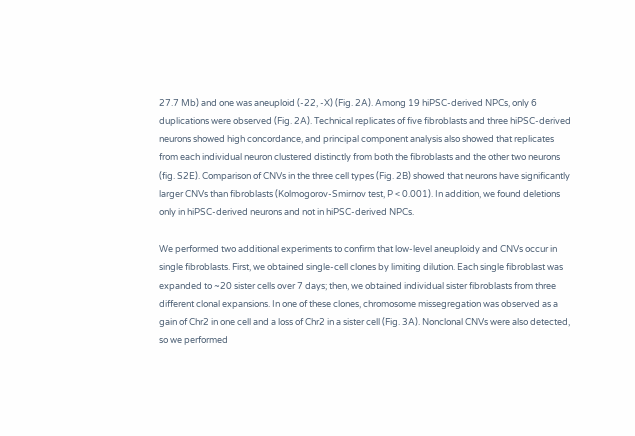27.7 Mb) and one was aneuploid (-22, -X) (Fig. 2A). Among 19 hiPSC-derived NPCs, only 6 duplications were observed (Fig. 2A). Technical replicates of five fibroblasts and three hiPSC-derived neurons showed high concordance, and principal component analysis also showed that replicates from each individual neuron clustered distinctly from both the fibroblasts and the other two neurons (fig. S2E). Comparison of CNVs in the three cell types (Fig. 2B) showed that neurons have significantly larger CNVs than fibroblasts (Kolmogorov-Smirnov test, P < 0.001). In addition, we found deletions only in hiPSC-derived neurons and not in hiPSC-derived NPCs.

We performed two additional experiments to confirm that low-level aneuploidy and CNVs occur in single fibroblasts. First, we obtained single-cell clones by limiting dilution. Each single fibroblast was expanded to ~20 sister cells over 7 days; then, we obtained individual sister fibroblasts from three different clonal expansions. In one of these clones, chromosome missegregation was observed as a gain of Chr2 in one cell and a loss of Chr2 in a sister cell (Fig. 3A). Nonclonal CNVs were also detected, so we performed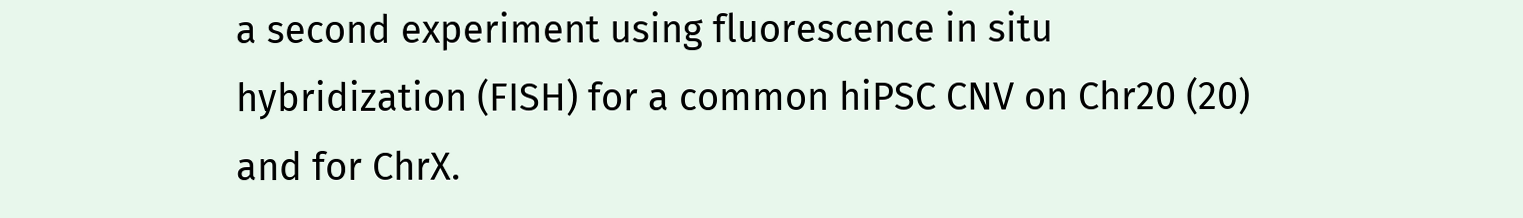a second experiment using fluorescence in situ hybridization (FISH) for a common hiPSC CNV on Chr20 (20) and for ChrX.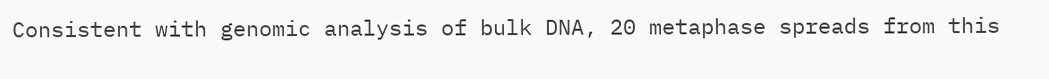Consistent with genomic analysis of bulk DNA, 20 metaphase spreads from this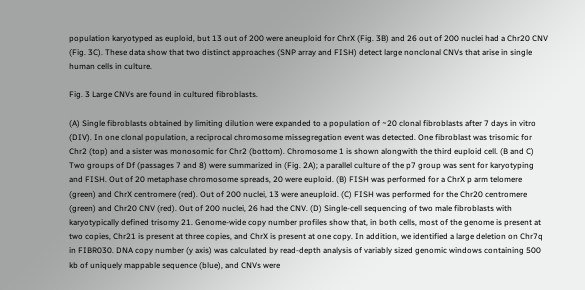population karyotyped as euploid, but 13 out of 200 were aneuploid for ChrX (Fig. 3B) and 26 out of 200 nuclei had a Chr20 CNV (Fig. 3C). These data show that two distinct approaches (SNP array and FISH) detect large nonclonal CNVs that arise in single human cells in culture.

Fig. 3 Large CNVs are found in cultured fibroblasts.

(A) Single fibroblasts obtained by limiting dilution were expanded to a population of ~20 clonal fibroblasts after 7 days in vitro (DIV). In one clonal population, a reciprocal chromosome missegregation event was detected. One fibroblast was trisomic for Chr2 (top) and a sister was monosomic for Chr2 (bottom). Chromosome 1 is shown alongwith the third euploid cell. (B and C) Two groups of Df (passages 7 and 8) were summarized in (Fig. 2A); a parallel culture of the p7 group was sent for karyotyping and FISH. Out of 20 metaphase chromosome spreads, 20 were euploid. (B) FISH was performed for a ChrX p arm telomere (green) and ChrX centromere (red). Out of 200 nuclei, 13 were aneuploid. (C) FISH was performed for the Chr20 centromere (green) and Chr20 CNV (red). Out of 200 nuclei, 26 had the CNV. (D) Single-cell sequencing of two male fibroblasts with karyotypically defined trisomy 21. Genome-wide copy number profiles show that, in both cells, most of the genome is present at two copies, Chr21 is present at three copies, and ChrX is present at one copy. In addition, we identified a large deletion on Chr7q in FIBR030. DNA copy number (y axis) was calculated by read-depth analysis of variably sized genomic windows containing 500 kb of uniquely mappable sequence (blue), and CNVs were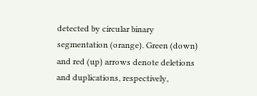detected by circular binary segmentation (orange). Green (down) and red (up) arrows denote deletions and duplications, respectively,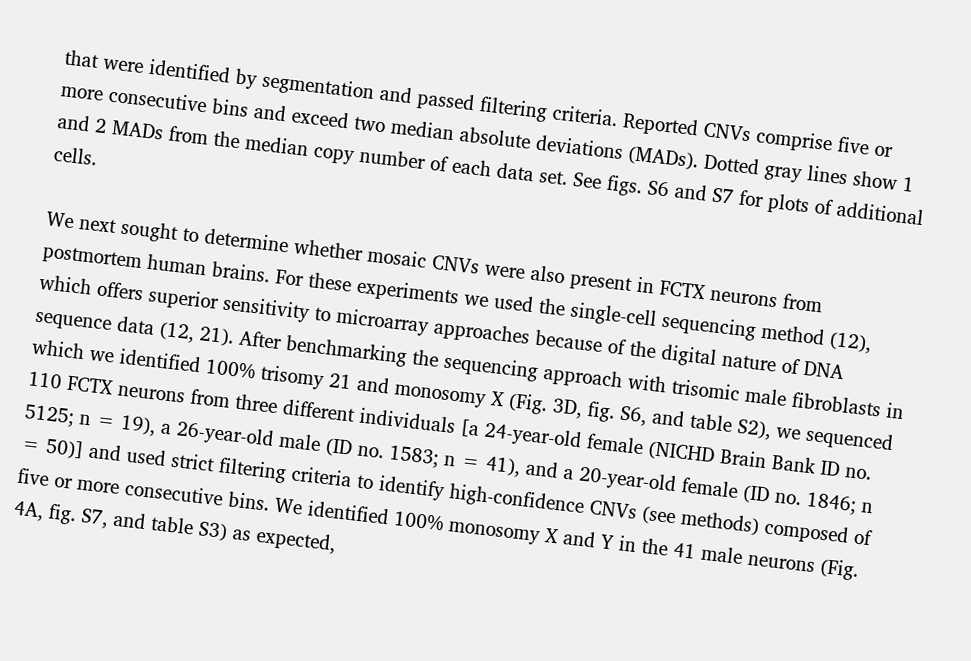that were identified by segmentation and passed filtering criteria. Reported CNVs comprise five or more consecutive bins and exceed two median absolute deviations (MADs). Dotted gray lines show 1 and 2 MADs from the median copy number of each data set. See figs. S6 and S7 for plots of additional cells.

We next sought to determine whether mosaic CNVs were also present in FCTX neurons from postmortem human brains. For these experiments we used the single-cell sequencing method (12), which offers superior sensitivity to microarray approaches because of the digital nature of DNA sequence data (12, 21). After benchmarking the sequencing approach with trisomic male fibroblasts in which we identified 100% trisomy 21 and monosomy X (Fig. 3D, fig. S6, and table S2), we sequenced 110 FCTX neurons from three different individuals [a 24-year-old female (NICHD Brain Bank ID no. 5125; n = 19), a 26-year-old male (ID no. 1583; n = 41), and a 20-year-old female (ID no. 1846; n = 50)] and used strict filtering criteria to identify high-confidence CNVs (see methods) composed of five or more consecutive bins. We identified 100% monosomy X and Y in the 41 male neurons (Fig. 4A, fig. S7, and table S3) as expected,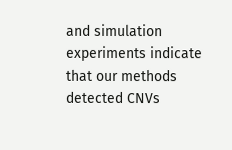and simulation experiments indicate that our methods detected CNVs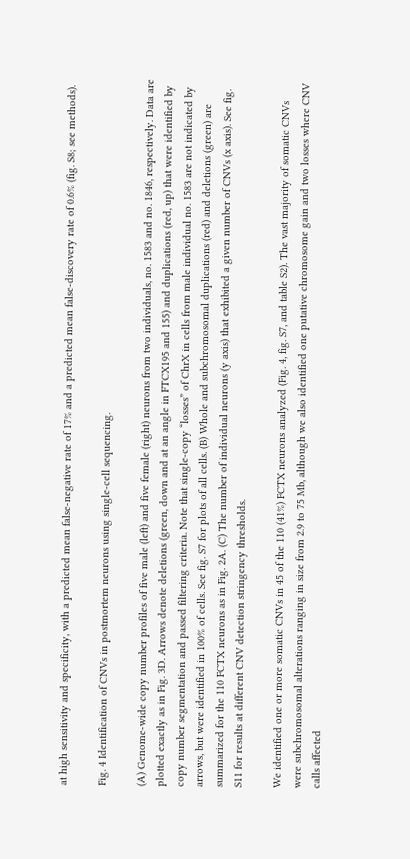at high sensitivity and specificity, with a predicted mean false-negative rate of 17% and a predicted mean false-discovery rate of 0.6% (fig. S8; see methods).

Fig. 4 Identification of CNVs in postmortem neurons using single-cell sequencing.

(A) Genome-wide copy number profiles of five male (left) and five female (right) neurons from two individuals, no. 1583 and no. 1846, respectively. Data are plotted exactly as in Fig. 3D. Arrows denote deletions (green, down and at an angle in FTCX195 and 155) and duplications (red, up) that were identified by copy number segmentation and passed filtering criteria. Note that single-copy “losses” of ChrX in cells from male individual no. 1583 are not indicated by arrows, but were identified in 100% of cells. See fig. S7 for plots of all cells. (B) Whole and subchromosomal duplications (red) and deletions (green) are summarized for the 110 FCTX neurons as in Fig. 2A. (C) The number of individual neurons (y axis) that exhibited a given number of CNVs (x axis). See fig. S11 for results at different CNV detection stringency thresholds.

We identified one or more somatic CNVs in 45 of the 110 (41%) FCTX neurons analyzed (Fig. 4, fig. S7, and table S2). The vast majority of somatic CNVs were subchromosomal alterations ranging in size from 2.9 to 75 Mb, although we also identified one putative chromosome gain and two losses where CNV calls affected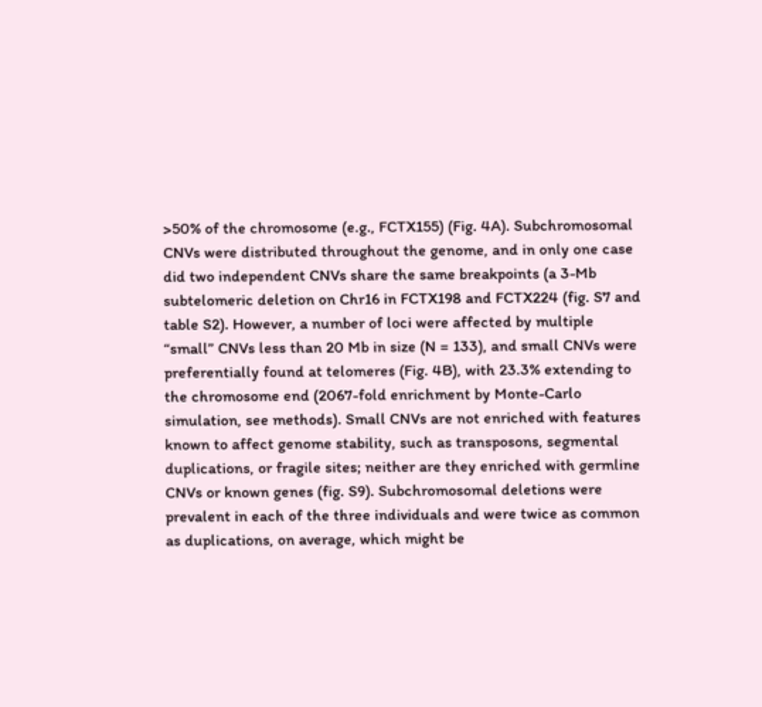>50% of the chromosome (e.g., FCTX155) (Fig. 4A). Subchromosomal CNVs were distributed throughout the genome, and in only one case did two independent CNVs share the same breakpoints (a 3-Mb subtelomeric deletion on Chr16 in FCTX198 and FCTX224 (fig. S7 and table S2). However, a number of loci were affected by multiple “small” CNVs less than 20 Mb in size (N = 133), and small CNVs were preferentially found at telomeres (Fig. 4B), with 23.3% extending to the chromosome end (2067-fold enrichment by Monte-Carlo simulation, see methods). Small CNVs are not enriched with features known to affect genome stability, such as transposons, segmental duplications, or fragile sites; neither are they enriched with germline CNVs or known genes (fig. S9). Subchromosomal deletions were prevalent in each of the three individuals and were twice as common as duplications, on average, which might be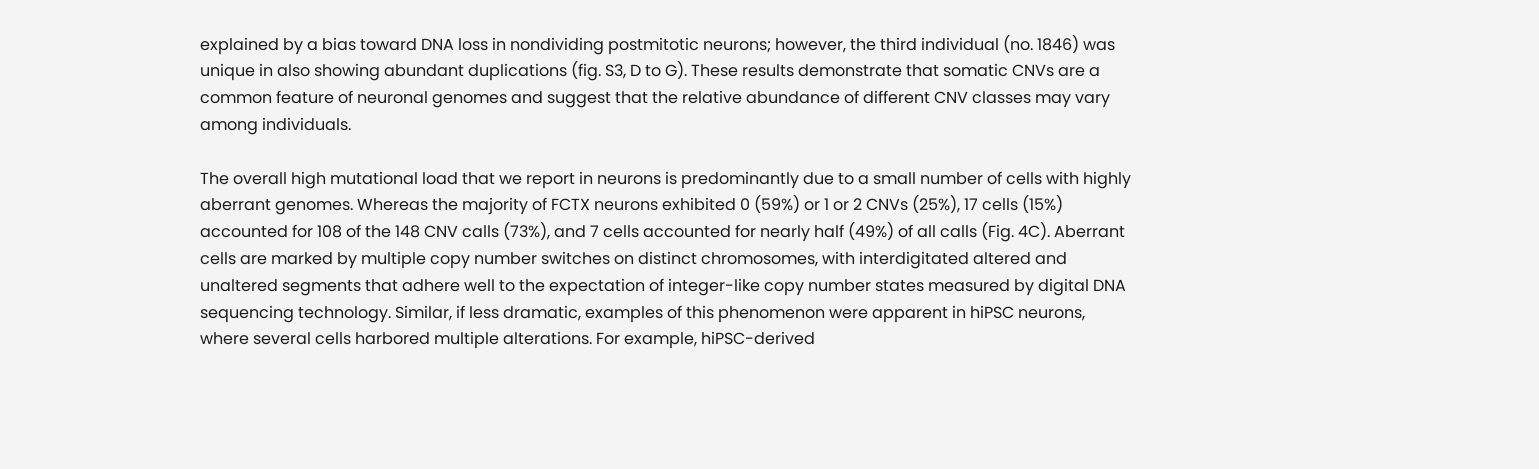explained by a bias toward DNA loss in nondividing postmitotic neurons; however, the third individual (no. 1846) was unique in also showing abundant duplications (fig. S3, D to G). These results demonstrate that somatic CNVs are a common feature of neuronal genomes and suggest that the relative abundance of different CNV classes may vary among individuals.

The overall high mutational load that we report in neurons is predominantly due to a small number of cells with highly aberrant genomes. Whereas the majority of FCTX neurons exhibited 0 (59%) or 1 or 2 CNVs (25%), 17 cells (15%) accounted for 108 of the 148 CNV calls (73%), and 7 cells accounted for nearly half (49%) of all calls (Fig. 4C). Aberrant cells are marked by multiple copy number switches on distinct chromosomes, with interdigitated altered and unaltered segments that adhere well to the expectation of integer-like copy number states measured by digital DNA sequencing technology. Similar, if less dramatic, examples of this phenomenon were apparent in hiPSC neurons, where several cells harbored multiple alterations. For example, hiPSC-derived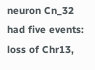neuron Cn_32 had five events: loss of Chr13,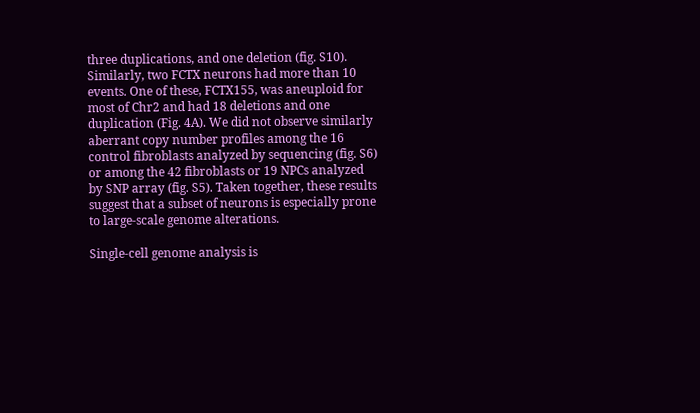three duplications, and one deletion (fig. S10). Similarly, two FCTX neurons had more than 10 events. One of these, FCTX155, was aneuploid for most of Chr2 and had 18 deletions and one duplication (Fig. 4A). We did not observe similarly aberrant copy number profiles among the 16 control fibroblasts analyzed by sequencing (fig. S6) or among the 42 fibroblasts or 19 NPCs analyzed by SNP array (fig. S5). Taken together, these results suggest that a subset of neurons is especially prone to large-scale genome alterations.

Single-cell genome analysis is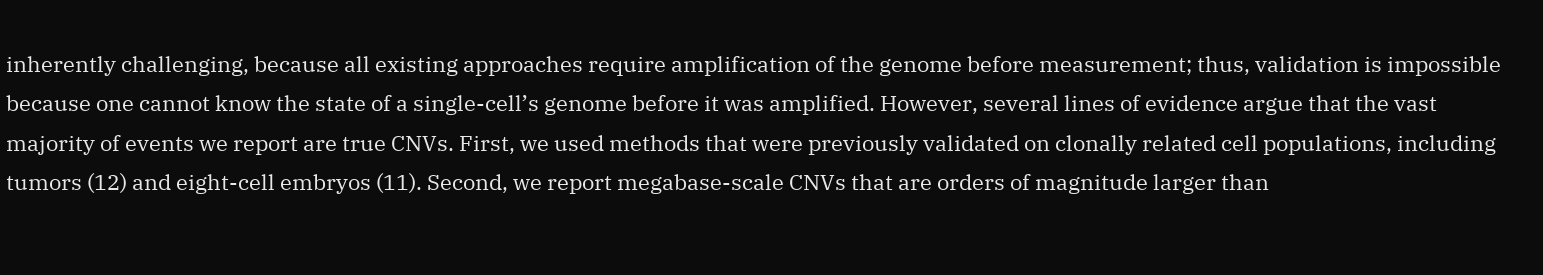inherently challenging, because all existing approaches require amplification of the genome before measurement; thus, validation is impossible because one cannot know the state of a single-cell’s genome before it was amplified. However, several lines of evidence argue that the vast majority of events we report are true CNVs. First, we used methods that were previously validated on clonally related cell populations, including tumors (12) and eight-cell embryos (11). Second, we report megabase-scale CNVs that are orders of magnitude larger than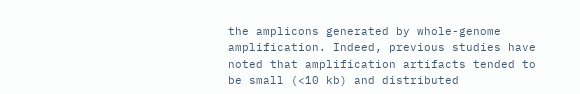the amplicons generated by whole-genome amplification. Indeed, previous studies have noted that amplification artifacts tended to be small (<10 kb) and distributed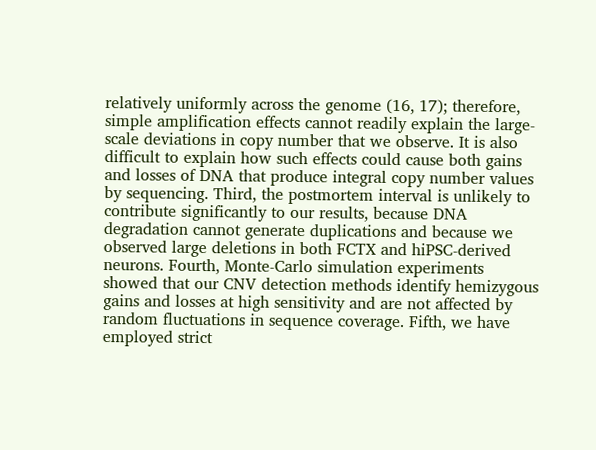relatively uniformly across the genome (16, 17); therefore, simple amplification effects cannot readily explain the large-scale deviations in copy number that we observe. It is also difficult to explain how such effects could cause both gains and losses of DNA that produce integral copy number values by sequencing. Third, the postmortem interval is unlikely to contribute significantly to our results, because DNA degradation cannot generate duplications and because we observed large deletions in both FCTX and hiPSC-derived neurons. Fourth, Monte-Carlo simulation experiments showed that our CNV detection methods identify hemizygous gains and losses at high sensitivity and are not affected by random fluctuations in sequence coverage. Fifth, we have employed strict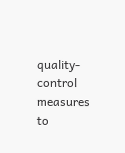quality-control measures to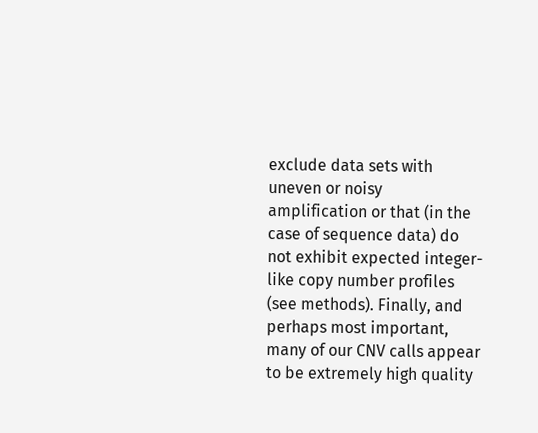exclude data sets with uneven or noisy amplification or that (in the case of sequence data) do not exhibit expected integer-like copy number profiles (see methods). Finally, and perhaps most important, many of our CNV calls appear to be extremely high quality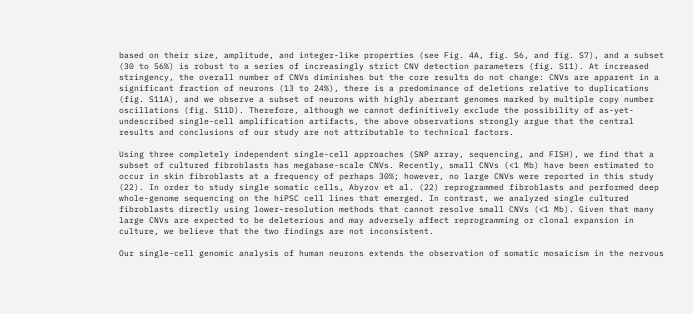based on their size, amplitude, and integer-like properties (see Fig. 4A, fig. S6, and fig. S7), and a subset (30 to 56%) is robust to a series of increasingly strict CNV detection parameters (fig. S11). At increased stringency, the overall number of CNVs diminishes but the core results do not change: CNVs are apparent in a significant fraction of neurons (13 to 24%), there is a predominance of deletions relative to duplications (fig. S11A), and we observe a subset of neurons with highly aberrant genomes marked by multiple copy number oscillations (fig. S11D). Therefore, although we cannot definitively exclude the possibility of as-yet-undescribed single-cell amplification artifacts, the above observations strongly argue that the central results and conclusions of our study are not attributable to technical factors.

Using three completely independent single-cell approaches (SNP array, sequencing, and FISH), we find that a subset of cultured fibroblasts has megabase-scale CNVs. Recently, small CNVs (<1 Mb) have been estimated to occur in skin fibroblasts at a frequency of perhaps 30%; however, no large CNVs were reported in this study (22). In order to study single somatic cells, Abyzov et al. (22) reprogrammed fibroblasts and performed deep whole-genome sequencing on the hiPSC cell lines that emerged. In contrast, we analyzed single cultured fibroblasts directly using lower-resolution methods that cannot resolve small CNVs (<1 Mb). Given that many large CNVs are expected to be deleterious and may adversely affect reprogramming or clonal expansion in culture, we believe that the two findings are not inconsistent.

Our single-cell genomic analysis of human neurons extends the observation of somatic mosaicism in the nervous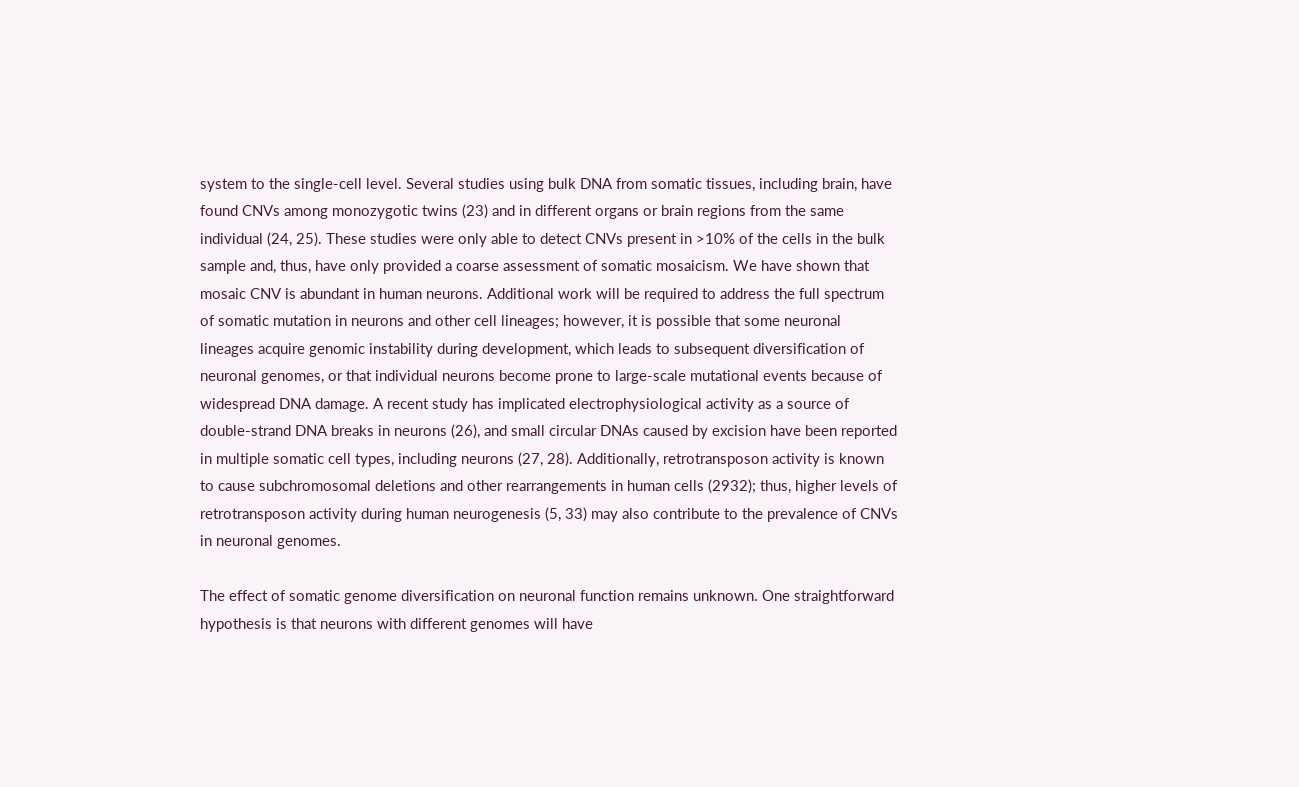system to the single-cell level. Several studies using bulk DNA from somatic tissues, including brain, have found CNVs among monozygotic twins (23) and in different organs or brain regions from the same individual (24, 25). These studies were only able to detect CNVs present in >10% of the cells in the bulk sample and, thus, have only provided a coarse assessment of somatic mosaicism. We have shown that mosaic CNV is abundant in human neurons. Additional work will be required to address the full spectrum of somatic mutation in neurons and other cell lineages; however, it is possible that some neuronal lineages acquire genomic instability during development, which leads to subsequent diversification of neuronal genomes, or that individual neurons become prone to large-scale mutational events because of widespread DNA damage. A recent study has implicated electrophysiological activity as a source of double-strand DNA breaks in neurons (26), and small circular DNAs caused by excision have been reported in multiple somatic cell types, including neurons (27, 28). Additionally, retrotransposon activity is known to cause subchromosomal deletions and other rearrangements in human cells (2932); thus, higher levels of retrotransposon activity during human neurogenesis (5, 33) may also contribute to the prevalence of CNVs in neuronal genomes.

The effect of somatic genome diversification on neuronal function remains unknown. One straightforward hypothesis is that neurons with different genomes will have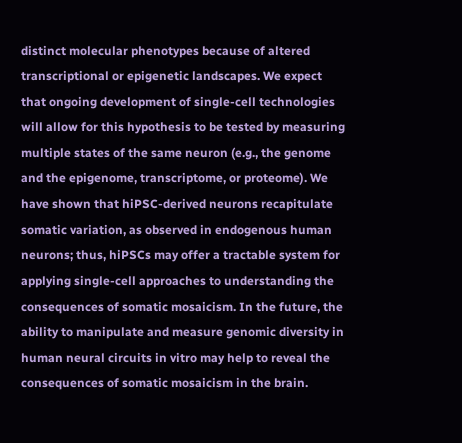distinct molecular phenotypes because of altered transcriptional or epigenetic landscapes. We expect that ongoing development of single-cell technologies will allow for this hypothesis to be tested by measuring multiple states of the same neuron (e.g., the genome and the epigenome, transcriptome, or proteome). We have shown that hiPSC-derived neurons recapitulate somatic variation, as observed in endogenous human neurons; thus, hiPSCs may offer a tractable system for applying single-cell approaches to understanding the consequences of somatic mosaicism. In the future, the ability to manipulate and measure genomic diversity in human neural circuits in vitro may help to reveal the consequences of somatic mosaicism in the brain.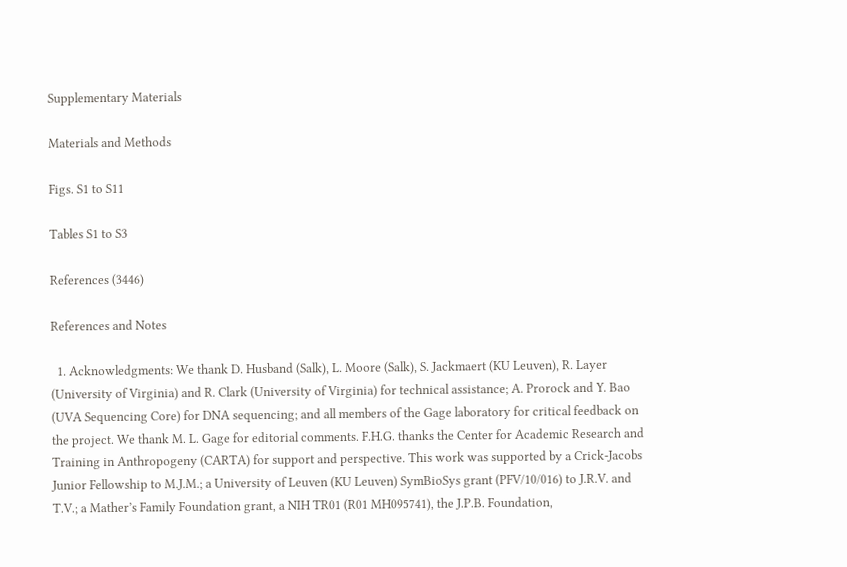Supplementary Materials

Materials and Methods

Figs. S1 to S11

Tables S1 to S3

References (3446)

References and Notes

  1. Acknowledgments: We thank D. Husband (Salk), L. Moore (Salk), S. Jackmaert (KU Leuven), R. Layer (University of Virginia) and R. Clark (University of Virginia) for technical assistance; A. Prorock and Y. Bao (UVA Sequencing Core) for DNA sequencing; and all members of the Gage laboratory for critical feedback on the project. We thank M. L. Gage for editorial comments. F.H.G. thanks the Center for Academic Research and Training in Anthropogeny (CARTA) for support and perspective. This work was supported by a Crick-Jacobs Junior Fellowship to M.J.M.; a University of Leuven (KU Leuven) SymBioSys grant (PFV/10/016) to J.R.V. and T.V.; a Mather’s Family Foundation grant, a NIH TR01 (R01 MH095741), the J.P.B. Foundation,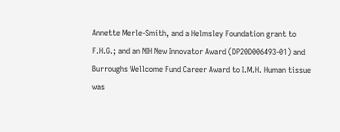Annette Merle-Smith, and a Helmsley Foundation grant to F.H.G.; and an NIH New Innovator Award (DP20D006493-01) and Burroughs Wellcome Fund Career Award to I.M.H. Human tissue was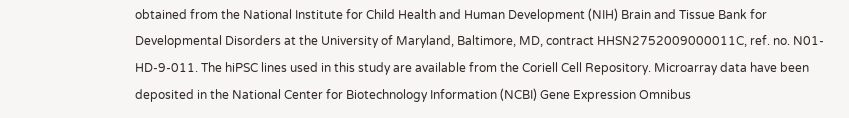obtained from the National Institute for Child Health and Human Development (NIH) Brain and Tissue Bank for Developmental Disorders at the University of Maryland, Baltimore, MD, contract HHSN2752009000011C, ref. no. N01-HD-9-011. The hiPSC lines used in this study are available from the Coriell Cell Repository. Microarray data have been deposited in the National Center for Biotechnology Information (NCBI) Gene Expression Omnibus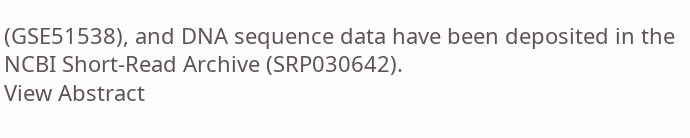(GSE51538), and DNA sequence data have been deposited in the NCBI Short-Read Archive (SRP030642).
View Abstract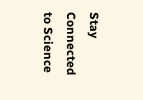Stay Connected to Science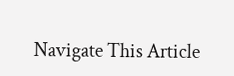Navigate This Article